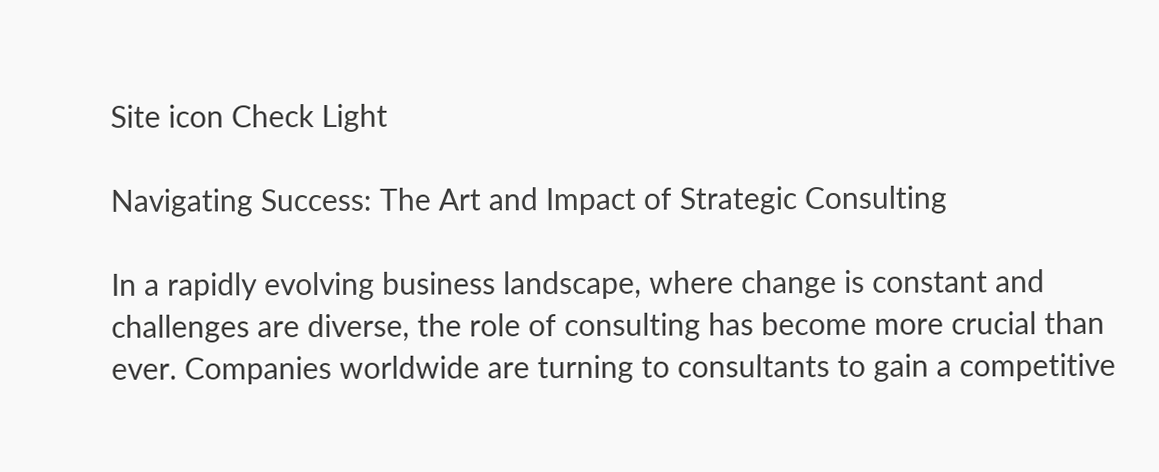Site icon Check Light

Navigating Success: The Art and Impact of Strategic Consulting

In a rapidly evolving business landscape, where change is constant and challenges are diverse, the role of consulting has become more crucial than ever. Companies worldwide are turning to consultants to gain a competitive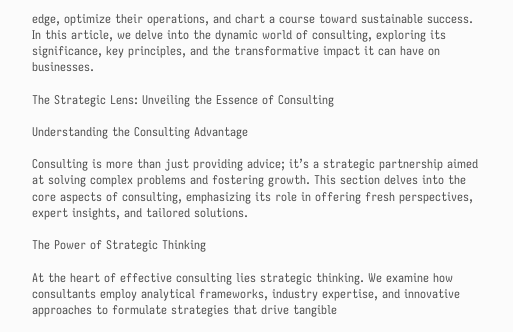edge, optimize their operations, and chart a course toward sustainable success. In this article, we delve into the dynamic world of consulting, exploring its significance, key principles, and the transformative impact it can have on businesses.

The Strategic Lens: Unveiling the Essence of Consulting

Understanding the Consulting Advantage

Consulting is more than just providing advice; it’s a strategic partnership aimed at solving complex problems and fostering growth. This section delves into the core aspects of consulting, emphasizing its role in offering fresh perspectives, expert insights, and tailored solutions.

The Power of Strategic Thinking

At the heart of effective consulting lies strategic thinking. We examine how consultants employ analytical frameworks, industry expertise, and innovative approaches to formulate strategies that drive tangible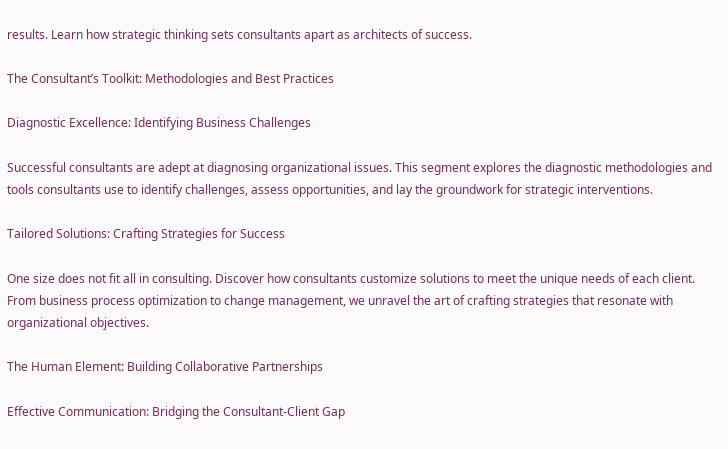results. Learn how strategic thinking sets consultants apart as architects of success.

The Consultant’s Toolkit: Methodologies and Best Practices

Diagnostic Excellence: Identifying Business Challenges

Successful consultants are adept at diagnosing organizational issues. This segment explores the diagnostic methodologies and tools consultants use to identify challenges, assess opportunities, and lay the groundwork for strategic interventions.

Tailored Solutions: Crafting Strategies for Success

One size does not fit all in consulting. Discover how consultants customize solutions to meet the unique needs of each client. From business process optimization to change management, we unravel the art of crafting strategies that resonate with organizational objectives.

The Human Element: Building Collaborative Partnerships

Effective Communication: Bridging the Consultant-Client Gap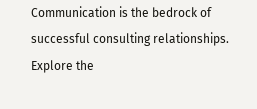Communication is the bedrock of successful consulting relationships. Explore the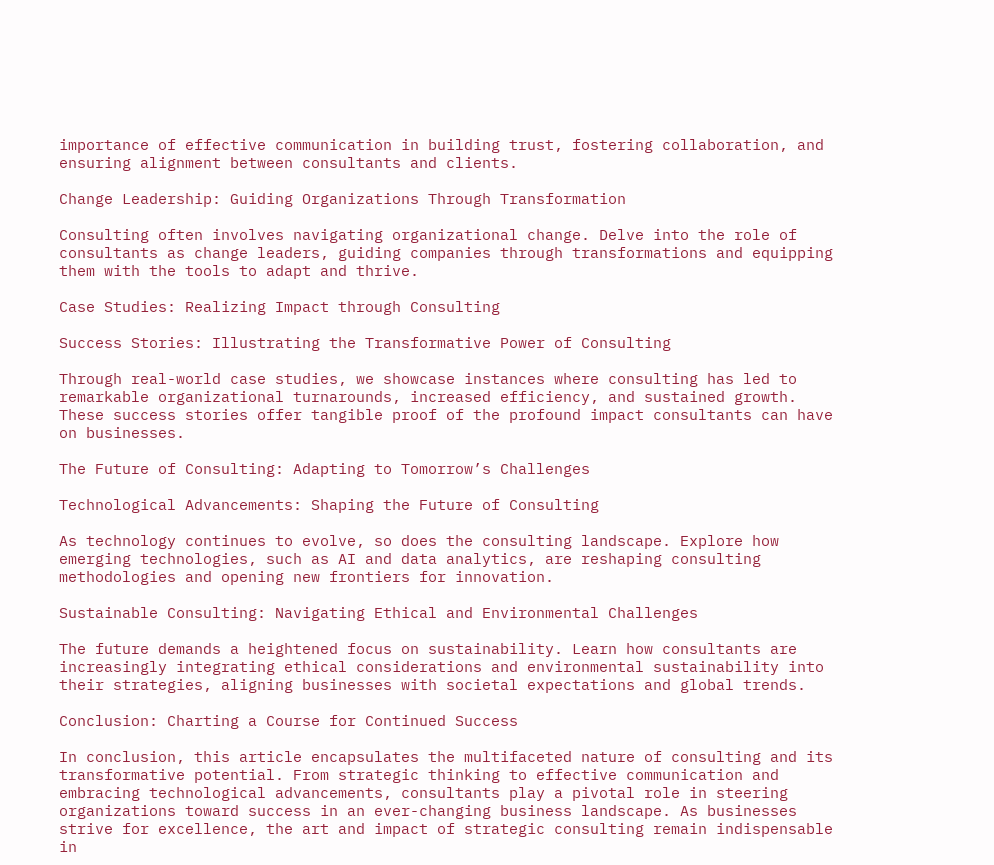importance of effective communication in building trust, fostering collaboration, and ensuring alignment between consultants and clients.

Change Leadership: Guiding Organizations Through Transformation

Consulting often involves navigating organizational change. Delve into the role of consultants as change leaders, guiding companies through transformations and equipping them with the tools to adapt and thrive.

Case Studies: Realizing Impact through Consulting

Success Stories: Illustrating the Transformative Power of Consulting

Through real-world case studies, we showcase instances where consulting has led to remarkable organizational turnarounds, increased efficiency, and sustained growth. These success stories offer tangible proof of the profound impact consultants can have on businesses.

The Future of Consulting: Adapting to Tomorrow’s Challenges

Technological Advancements: Shaping the Future of Consulting

As technology continues to evolve, so does the consulting landscape. Explore how emerging technologies, such as AI and data analytics, are reshaping consulting methodologies and opening new frontiers for innovation.

Sustainable Consulting: Navigating Ethical and Environmental Challenges

The future demands a heightened focus on sustainability. Learn how consultants are increasingly integrating ethical considerations and environmental sustainability into their strategies, aligning businesses with societal expectations and global trends.

Conclusion: Charting a Course for Continued Success

In conclusion, this article encapsulates the multifaceted nature of consulting and its transformative potential. From strategic thinking to effective communication and embracing technological advancements, consultants play a pivotal role in steering organizations toward success in an ever-changing business landscape. As businesses strive for excellence, the art and impact of strategic consulting remain indispensable in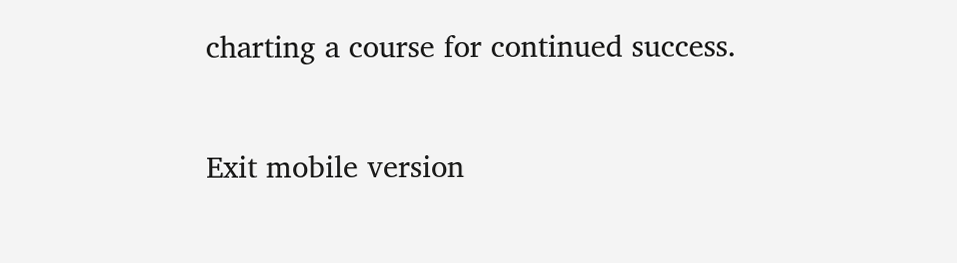charting a course for continued success.

Exit mobile version